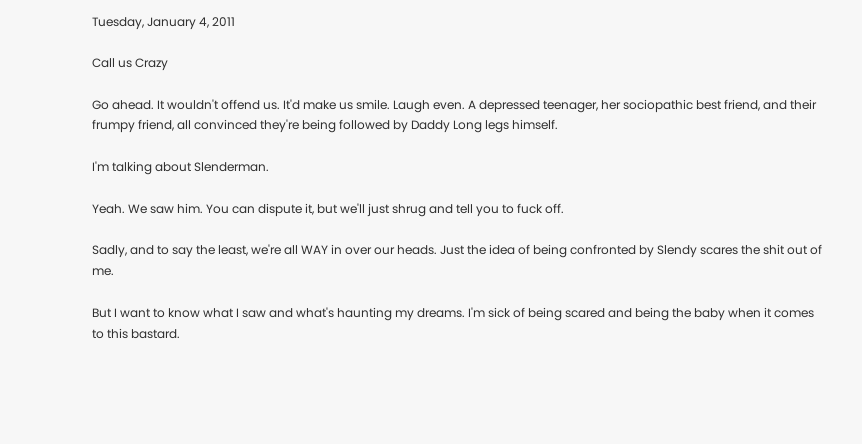Tuesday, January 4, 2011

Call us Crazy

Go ahead. It wouldn't offend us. It'd make us smile. Laugh even. A depressed teenager, her sociopathic best friend, and their frumpy friend, all convinced they're being followed by Daddy Long legs himself.

I'm talking about Slenderman.

Yeah. We saw him. You can dispute it, but we'll just shrug and tell you to fuck off.

Sadly, and to say the least, we're all WAY in over our heads. Just the idea of being confronted by Slendy scares the shit out of me.

But I want to know what I saw and what's haunting my dreams. I'm sick of being scared and being the baby when it comes to this bastard.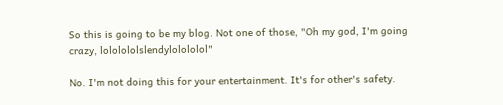So this is going to be my blog. Not one of those, "Oh my god, I'm going crazy, lololololslendylolololol"

No. I'm not doing this for your entertainment. It's for other's safety.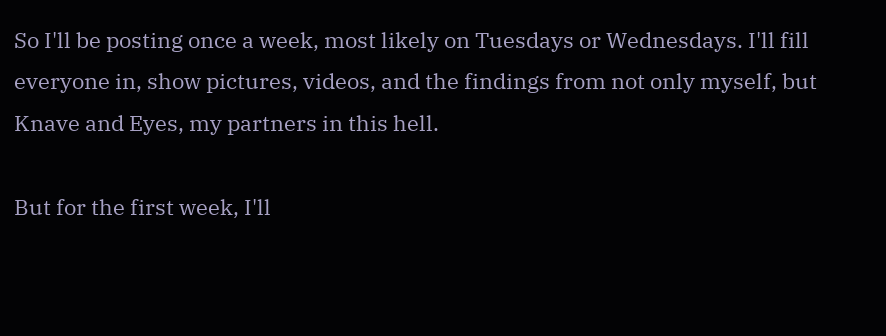So I'll be posting once a week, most likely on Tuesdays or Wednesdays. I'll fill everyone in, show pictures, videos, and the findings from not only myself, but Knave and Eyes, my partners in this hell.

But for the first week, I'll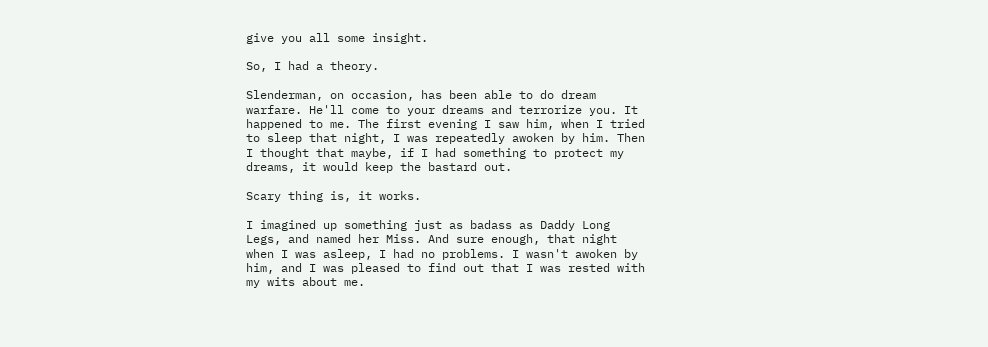give you all some insight.

So, I had a theory.

Slenderman, on occasion, has been able to do dream warfare. He'll come to your dreams and terrorize you. It happened to me. The first evening I saw him, when I tried to sleep that night, I was repeatedly awoken by him. Then I thought that maybe, if I had something to protect my dreams, it would keep the bastard out.

Scary thing is, it works.

I imagined up something just as badass as Daddy Long Legs, and named her Miss. And sure enough, that night when I was asleep, I had no problems. I wasn't awoken by him, and I was pleased to find out that I was rested with my wits about me.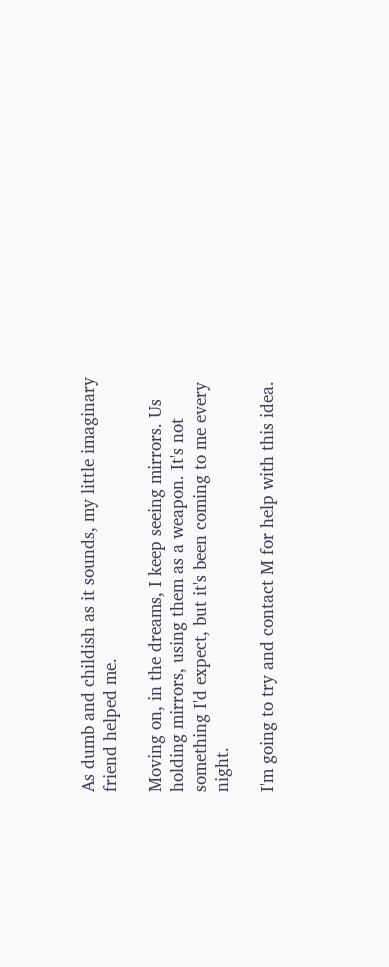As dumb and childish as it sounds, my little imaginary friend helped me.

Moving on, in the dreams, I keep seeing mirrors. Us holding mirrors, using them as a weapon. It's not something I'd expect, but it's been coming to me every night.

I'm going to try and contact M for help with this idea.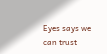Eyes says we can trust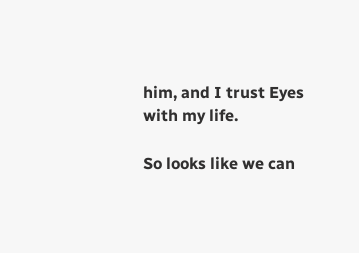him, and I trust Eyes with my life.

So looks like we can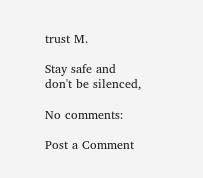trust M.

Stay safe and don't be silenced,

No comments:

Post a Comment